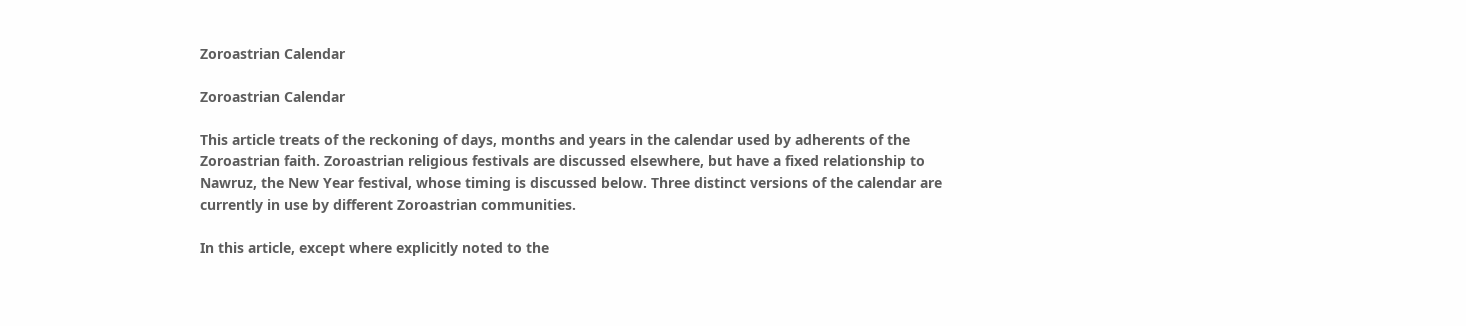Zoroastrian Calendar

Zoroastrian Calendar

This article treats of the reckoning of days, months and years in the calendar used by adherents of the Zoroastrian faith. Zoroastrian religious festivals are discussed elsewhere, but have a fixed relationship to Nawruz, the New Year festival, whose timing is discussed below. Three distinct versions of the calendar are currently in use by different Zoroastrian communities.

In this article, except where explicitly noted to the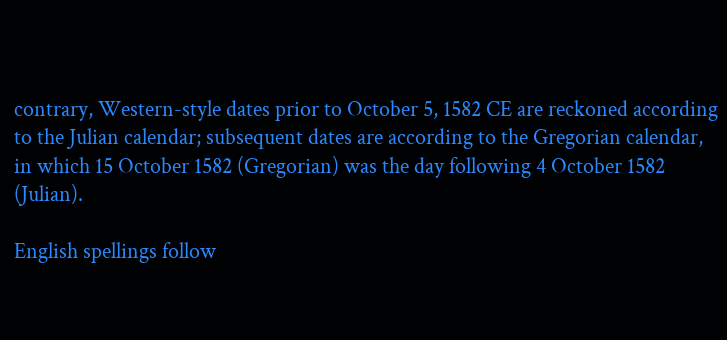contrary, Western-style dates prior to October 5, 1582 CE are reckoned according to the Julian calendar; subsequent dates are according to the Gregorian calendar, in which 15 October 1582 (Gregorian) was the day following 4 October 1582 (Julian).

English spellings follow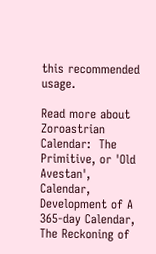this recommended usage.

Read more about Zoroastrian Calendar:  The Primitive, or 'Old Avestan', Calendar, Development of A 365-day Calendar, The Reckoning of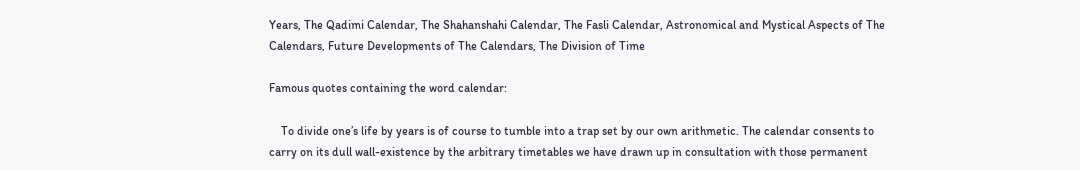Years, The Qadimi Calendar, The Shahanshahi Calendar, The Fasli Calendar, Astronomical and Mystical Aspects of The Calendars, Future Developments of The Calendars, The Division of Time

Famous quotes containing the word calendar:

    To divide one’s life by years is of course to tumble into a trap set by our own arithmetic. The calendar consents to carry on its dull wall-existence by the arbitrary timetables we have drawn up in consultation with those permanent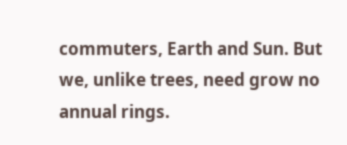commuters, Earth and Sun. But we, unlike trees, need grow no annual rings.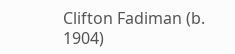Clifton Fadiman (b. 1904)